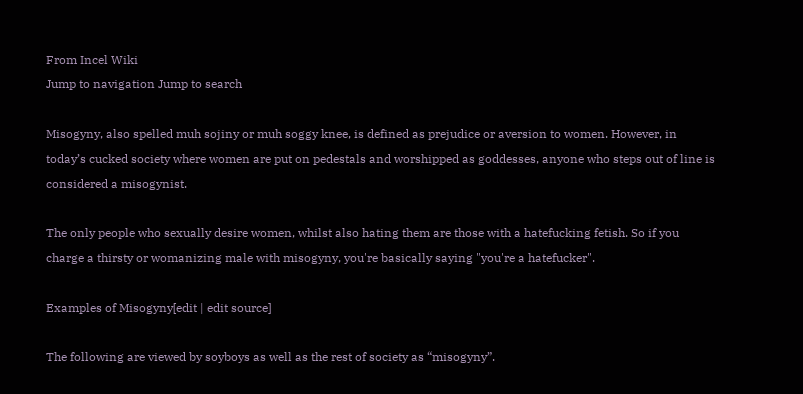From Incel Wiki
Jump to navigation Jump to search

Misogyny, also spelled muh sojiny or muh soggy knee, is defined as prejudice or aversion to women. However, in today’s cucked society where women are put on pedestals and worshipped as goddesses, anyone who steps out of line is considered a misogynist.

The only people who sexually desire women, whilst also hating them are those with a hatefucking fetish. So if you charge a thirsty or womanizing male with misogyny, you're basically saying "you're a hatefucker".

Examples of Misogyny[edit | edit source]

The following are viewed by soyboys as well as the rest of society as “misogyny”.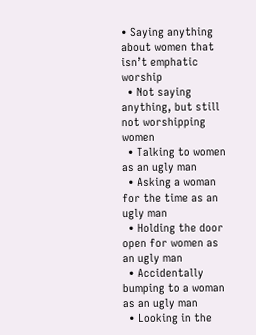• Saying anything about women that isn’t emphatic worship
  • Not saying anything, but still not worshipping women
  • Talking to women as an ugly man
  • Asking a woman for the time as an ugly man
  • Holding the door open for women as an ugly man
  • Accidentally bumping to a woman as an ugly man
  • Looking in the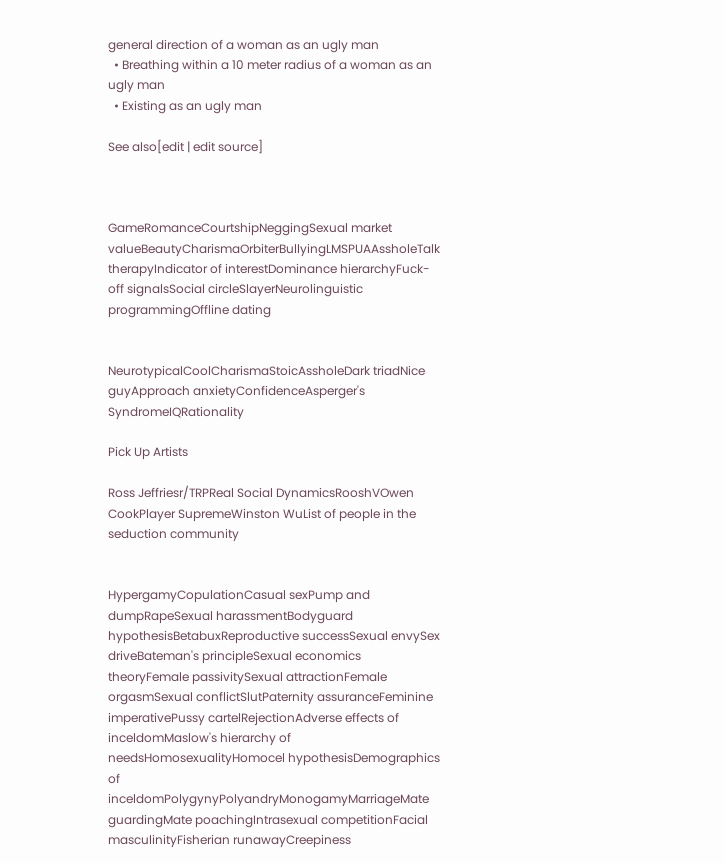general direction of a woman as an ugly man
  • Breathing within a 10 meter radius of a woman as an ugly man
  • Existing as an ugly man

See also[edit | edit source]



GameRomanceCourtshipNeggingSexual market valueBeautyCharismaOrbiterBullyingLMSPUAAssholeTalk therapyIndicator of interestDominance hierarchyFuck-off signalsSocial circleSlayerNeurolinguistic programmingOffline dating


NeurotypicalCoolCharismaStoicAssholeDark triadNice guyApproach anxietyConfidenceAsperger's SyndromeIQRationality

Pick Up Artists

Ross Jeffriesr/TRPReal Social DynamicsRooshVOwen CookPlayer SupremeWinston WuList of people in the seduction community


HypergamyCopulationCasual sexPump and dumpRapeSexual harassmentBodyguard hypothesisBetabuxReproductive successSexual envySex driveBateman's principleSexual economics theoryFemale passivitySexual attractionFemale orgasmSexual conflictSlutPaternity assuranceFeminine imperativePussy cartelRejectionAdverse effects of inceldomMaslow's hierarchy of needsHomosexualityHomocel hypothesisDemographics of inceldomPolygynyPolyandryMonogamyMarriageMate guardingMate poachingIntrasexual competitionFacial masculinityFisherian runawayCreepiness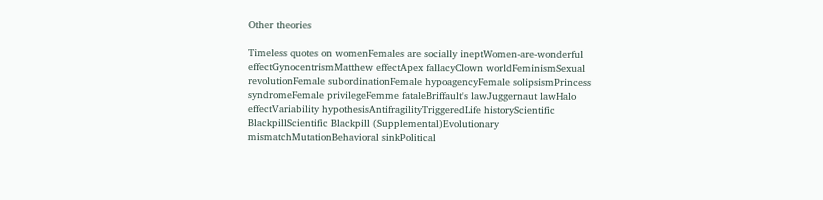Other theories

Timeless quotes on womenFemales are socially ineptWomen-are-wonderful effectGynocentrismMatthew effectApex fallacyClown worldFeminismSexual revolutionFemale subordinationFemale hypoagencyFemale solipsismPrincess syndromeFemale privilegeFemme fataleBriffault's lawJuggernaut lawHalo effectVariability hypothesisAntifragilityTriggeredLife historyScientific BlackpillScientific Blackpill (Supplemental)Evolutionary mismatchMutationBehavioral sinkPolitical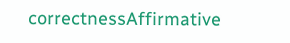correctnessAffirmative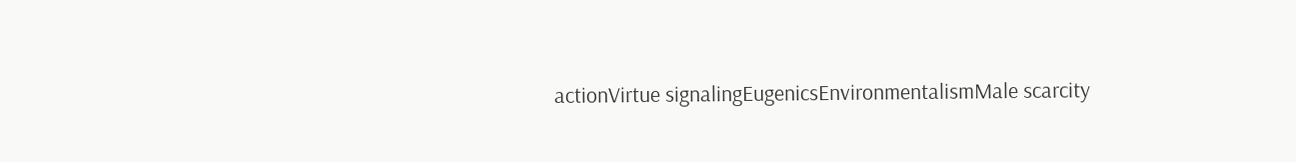actionVirtue signalingEugenicsEnvironmentalismMale scarcity